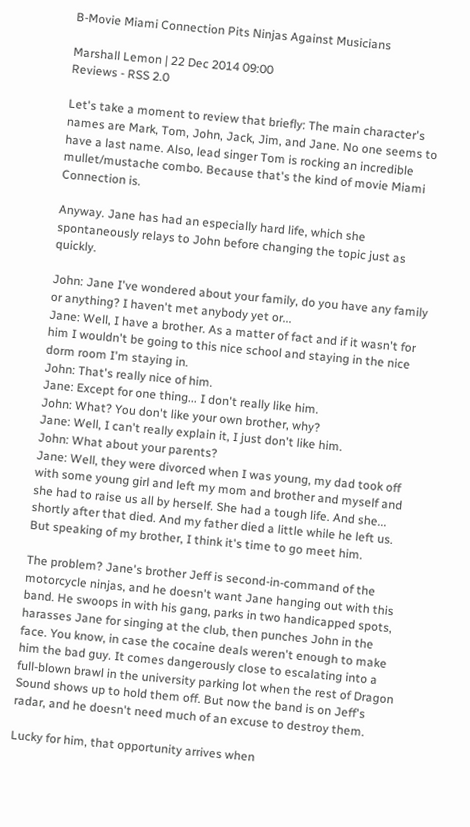B-Movie Miami Connection Pits Ninjas Against Musicians

Marshall Lemon | 22 Dec 2014 09:00
Reviews - RSS 2.0

Let's take a moment to review that briefly: The main character's names are Mark, Tom, John, Jack, Jim, and Jane. No one seems to have a last name. Also, lead singer Tom is rocking an incredible mullet/mustache combo. Because that's the kind of movie Miami Connection is.

Anyway. Jane has had an especially hard life, which she spontaneously relays to John before changing the topic just as quickly.

John: Jane I've wondered about your family, do you have any family or anything? I haven't met anybody yet or...
Jane: Well, I have a brother. As a matter of fact and if it wasn't for him I wouldn't be going to this nice school and staying in the nice dorm room I'm staying in.
John: That's really nice of him.
Jane: Except for one thing... I don't really like him.
John: What? You don't like your own brother, why?
Jane: Well, I can't really explain it, I just don't like him.
John: What about your parents?
Jane: Well, they were divorced when I was young, my dad took off with some young girl and left my mom and brother and myself and she had to raise us all by herself. She had a tough life. And she... shortly after that died. And my father died a little while he left us. But speaking of my brother, I think it's time to go meet him.

The problem? Jane's brother Jeff is second-in-command of the motorcycle ninjas, and he doesn't want Jane hanging out with this band. He swoops in with his gang, parks in two handicapped spots, harasses Jane for singing at the club, then punches John in the face. You know, in case the cocaine deals weren't enough to make him the bad guy. It comes dangerously close to escalating into a full-blown brawl in the university parking lot when the rest of Dragon Sound shows up to hold them off. But now the band is on Jeff's radar, and he doesn't need much of an excuse to destroy them.

Lucky for him, that opportunity arrives when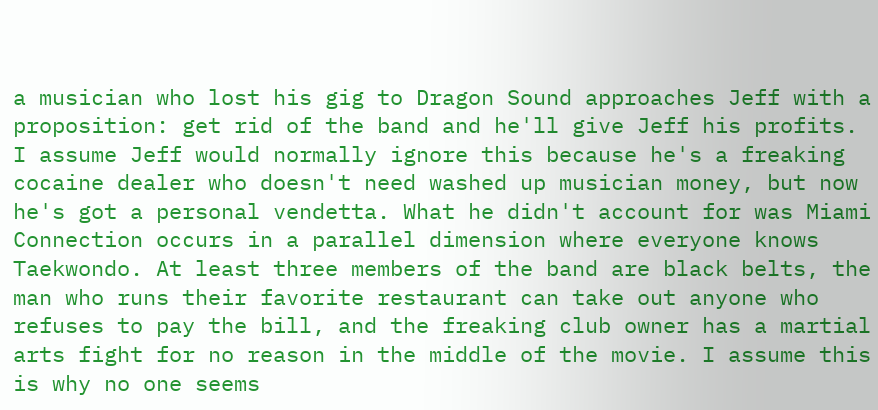a musician who lost his gig to Dragon Sound approaches Jeff with a proposition: get rid of the band and he'll give Jeff his profits. I assume Jeff would normally ignore this because he's a freaking cocaine dealer who doesn't need washed up musician money, but now he's got a personal vendetta. What he didn't account for was Miami Connection occurs in a parallel dimension where everyone knows Taekwondo. At least three members of the band are black belts, the man who runs their favorite restaurant can take out anyone who refuses to pay the bill, and the freaking club owner has a martial arts fight for no reason in the middle of the movie. I assume this is why no one seems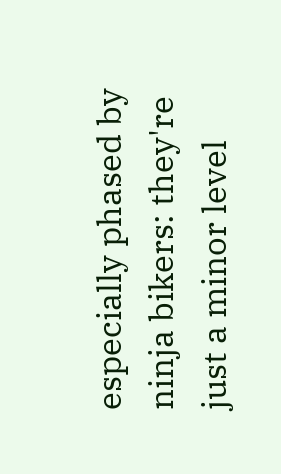especially phased by ninja bikers: they're just a minor level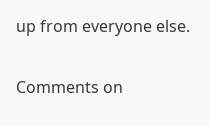up from everyone else.

Comments on